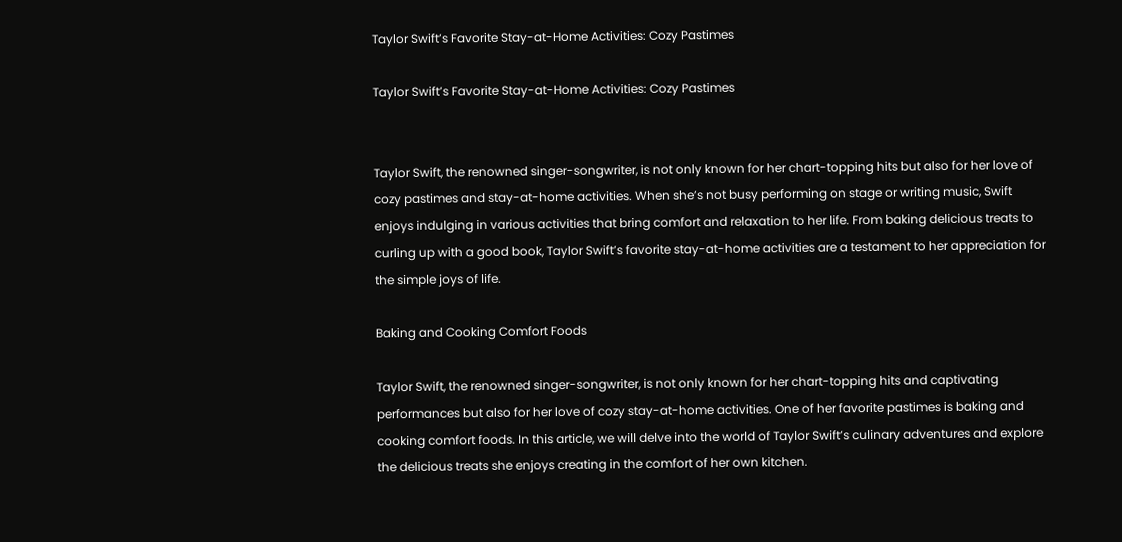Taylor Swift’s Favorite Stay-at-Home Activities: Cozy Pastimes

Taylor Swift’s Favorite Stay-at-Home Activities: Cozy Pastimes


Taylor Swift, the renowned singer-songwriter, is not only known for her chart-topping hits but also for her love of cozy pastimes and stay-at-home activities. When she’s not busy performing on stage or writing music, Swift enjoys indulging in various activities that bring comfort and relaxation to her life. From baking delicious treats to curling up with a good book, Taylor Swift’s favorite stay-at-home activities are a testament to her appreciation for the simple joys of life.

Baking and Cooking Comfort Foods

Taylor Swift, the renowned singer-songwriter, is not only known for her chart-topping hits and captivating performances but also for her love of cozy stay-at-home activities. One of her favorite pastimes is baking and cooking comfort foods. In this article, we will delve into the world of Taylor Swift’s culinary adventures and explore the delicious treats she enjoys creating in the comfort of her own kitchen.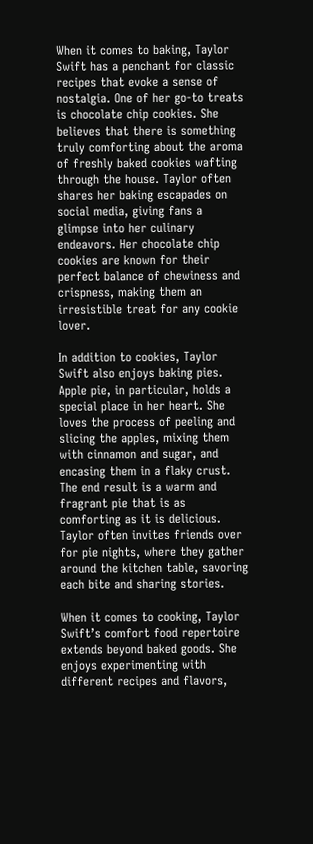When it comes to baking, Taylor Swift has a penchant for classic recipes that evoke a sense of nostalgia. One of her go-to treats is chocolate chip cookies. She believes that there is something truly comforting about the aroma of freshly baked cookies wafting through the house. Taylor often shares her baking escapades on social media, giving fans a glimpse into her culinary endeavors. Her chocolate chip cookies are known for their perfect balance of chewiness and crispness, making them an irresistible treat for any cookie lover.

In addition to cookies, Taylor Swift also enjoys baking pies. Apple pie, in particular, holds a special place in her heart. She loves the process of peeling and slicing the apples, mixing them with cinnamon and sugar, and encasing them in a flaky crust. The end result is a warm and fragrant pie that is as comforting as it is delicious. Taylor often invites friends over for pie nights, where they gather around the kitchen table, savoring each bite and sharing stories.

When it comes to cooking, Taylor Swift’s comfort food repertoire extends beyond baked goods. She enjoys experimenting with different recipes and flavors,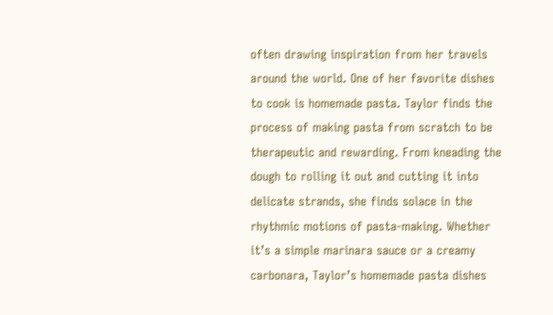often drawing inspiration from her travels around the world. One of her favorite dishes to cook is homemade pasta. Taylor finds the process of making pasta from scratch to be therapeutic and rewarding. From kneading the dough to rolling it out and cutting it into delicate strands, she finds solace in the rhythmic motions of pasta-making. Whether it’s a simple marinara sauce or a creamy carbonara, Taylor’s homemade pasta dishes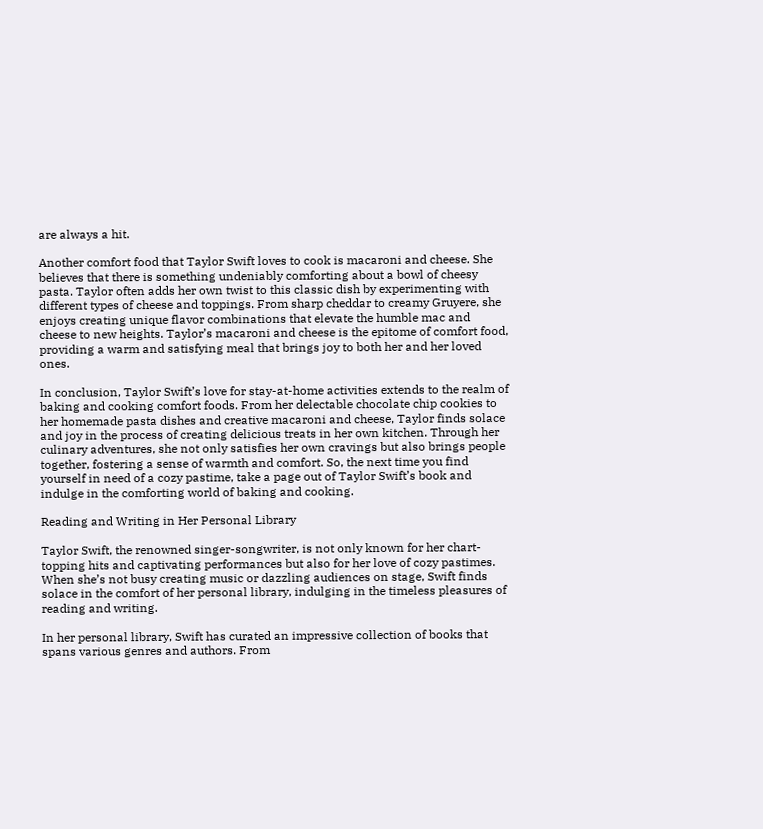are always a hit.

Another comfort food that Taylor Swift loves to cook is macaroni and cheese. She believes that there is something undeniably comforting about a bowl of cheesy pasta. Taylor often adds her own twist to this classic dish by experimenting with different types of cheese and toppings. From sharp cheddar to creamy Gruyere, she enjoys creating unique flavor combinations that elevate the humble mac and cheese to new heights. Taylor’s macaroni and cheese is the epitome of comfort food, providing a warm and satisfying meal that brings joy to both her and her loved ones.

In conclusion, Taylor Swift’s love for stay-at-home activities extends to the realm of baking and cooking comfort foods. From her delectable chocolate chip cookies to her homemade pasta dishes and creative macaroni and cheese, Taylor finds solace and joy in the process of creating delicious treats in her own kitchen. Through her culinary adventures, she not only satisfies her own cravings but also brings people together, fostering a sense of warmth and comfort. So, the next time you find yourself in need of a cozy pastime, take a page out of Taylor Swift’s book and indulge in the comforting world of baking and cooking.

Reading and Writing in Her Personal Library

Taylor Swift, the renowned singer-songwriter, is not only known for her chart-topping hits and captivating performances but also for her love of cozy pastimes. When she’s not busy creating music or dazzling audiences on stage, Swift finds solace in the comfort of her personal library, indulging in the timeless pleasures of reading and writing.

In her personal library, Swift has curated an impressive collection of books that spans various genres and authors. From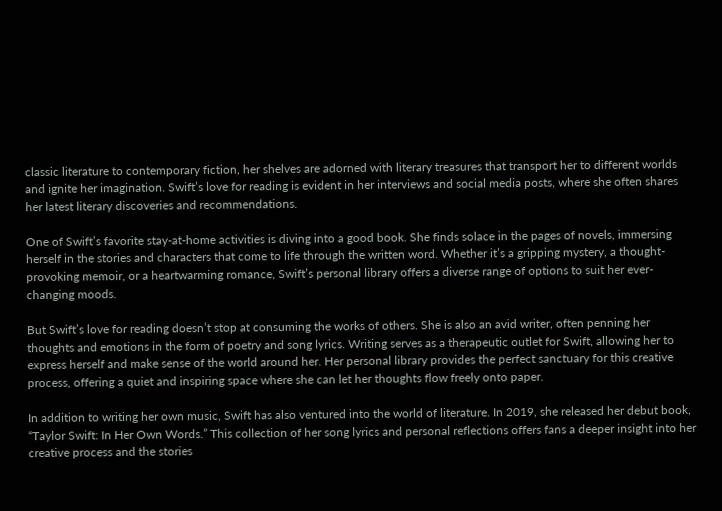classic literature to contemporary fiction, her shelves are adorned with literary treasures that transport her to different worlds and ignite her imagination. Swift’s love for reading is evident in her interviews and social media posts, where she often shares her latest literary discoveries and recommendations.

One of Swift’s favorite stay-at-home activities is diving into a good book. She finds solace in the pages of novels, immersing herself in the stories and characters that come to life through the written word. Whether it’s a gripping mystery, a thought-provoking memoir, or a heartwarming romance, Swift’s personal library offers a diverse range of options to suit her ever-changing moods.

But Swift’s love for reading doesn’t stop at consuming the works of others. She is also an avid writer, often penning her thoughts and emotions in the form of poetry and song lyrics. Writing serves as a therapeutic outlet for Swift, allowing her to express herself and make sense of the world around her. Her personal library provides the perfect sanctuary for this creative process, offering a quiet and inspiring space where she can let her thoughts flow freely onto paper.

In addition to writing her own music, Swift has also ventured into the world of literature. In 2019, she released her debut book, “Taylor Swift: In Her Own Words.” This collection of her song lyrics and personal reflections offers fans a deeper insight into her creative process and the stories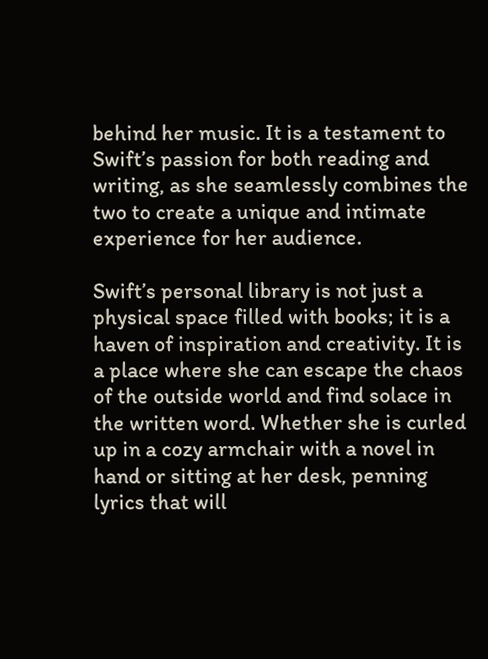behind her music. It is a testament to Swift’s passion for both reading and writing, as she seamlessly combines the two to create a unique and intimate experience for her audience.

Swift’s personal library is not just a physical space filled with books; it is a haven of inspiration and creativity. It is a place where she can escape the chaos of the outside world and find solace in the written word. Whether she is curled up in a cozy armchair with a novel in hand or sitting at her desk, penning lyrics that will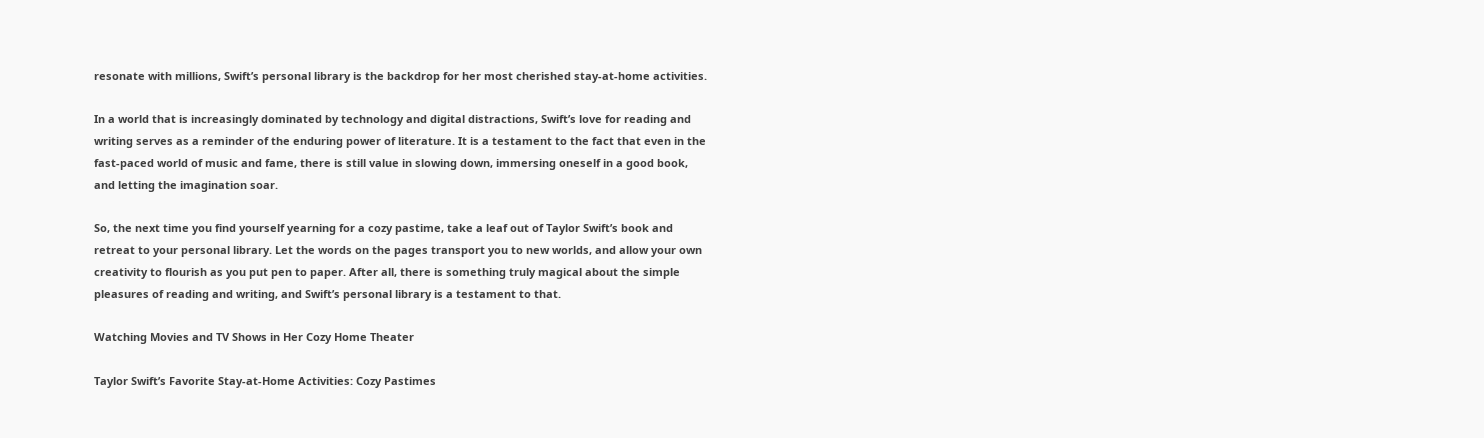resonate with millions, Swift’s personal library is the backdrop for her most cherished stay-at-home activities.

In a world that is increasingly dominated by technology and digital distractions, Swift’s love for reading and writing serves as a reminder of the enduring power of literature. It is a testament to the fact that even in the fast-paced world of music and fame, there is still value in slowing down, immersing oneself in a good book, and letting the imagination soar.

So, the next time you find yourself yearning for a cozy pastime, take a leaf out of Taylor Swift’s book and retreat to your personal library. Let the words on the pages transport you to new worlds, and allow your own creativity to flourish as you put pen to paper. After all, there is something truly magical about the simple pleasures of reading and writing, and Swift’s personal library is a testament to that.

Watching Movies and TV Shows in Her Cozy Home Theater

Taylor Swift’s Favorite Stay-at-Home Activities: Cozy Pastimes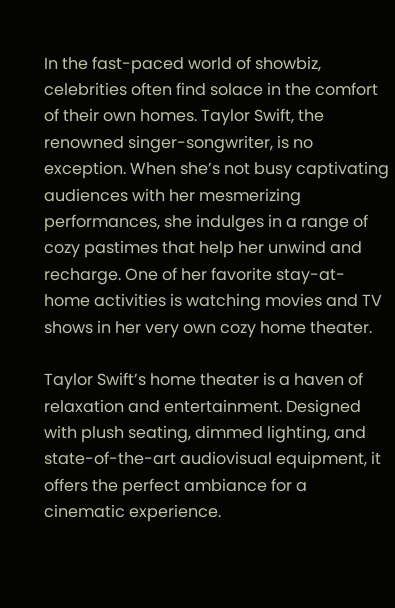In the fast-paced world of showbiz, celebrities often find solace in the comfort of their own homes. Taylor Swift, the renowned singer-songwriter, is no exception. When she’s not busy captivating audiences with her mesmerizing performances, she indulges in a range of cozy pastimes that help her unwind and recharge. One of her favorite stay-at-home activities is watching movies and TV shows in her very own cozy home theater.

Taylor Swift’s home theater is a haven of relaxation and entertainment. Designed with plush seating, dimmed lighting, and state-of-the-art audiovisual equipment, it offers the perfect ambiance for a cinematic experience.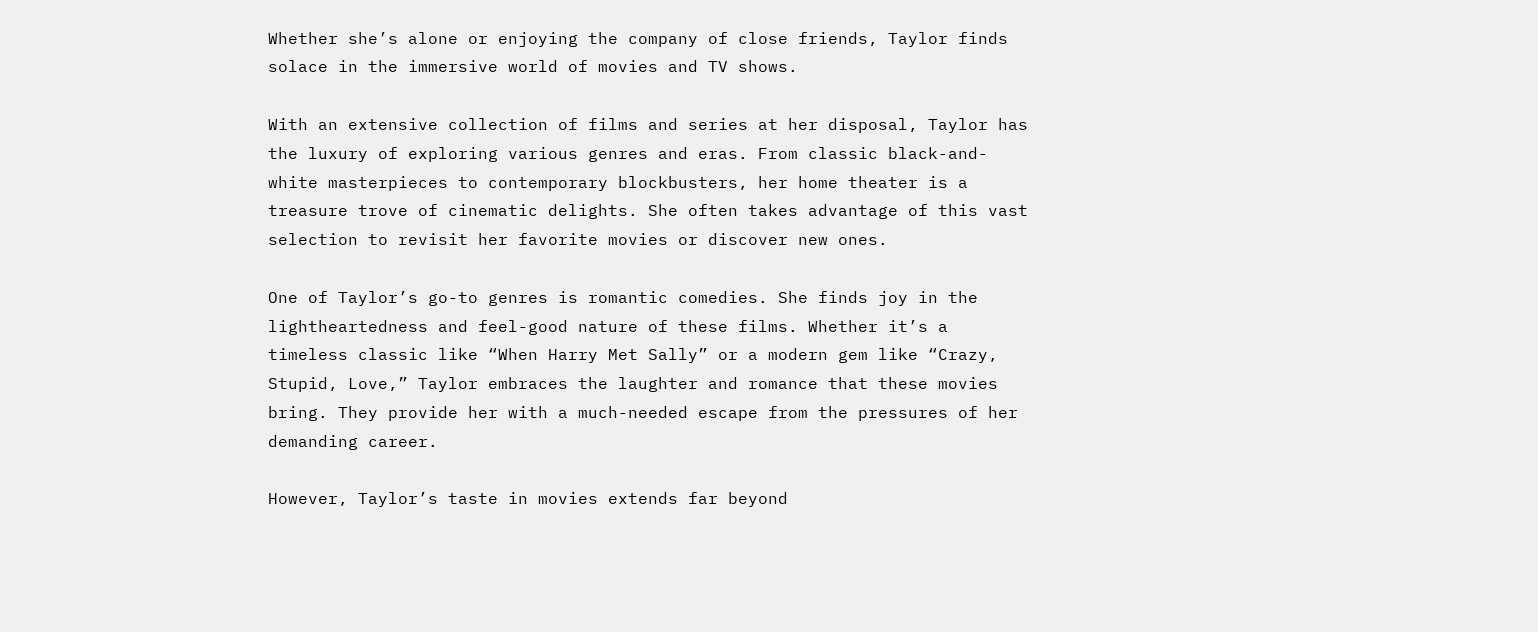Whether she’s alone or enjoying the company of close friends, Taylor finds solace in the immersive world of movies and TV shows.

With an extensive collection of films and series at her disposal, Taylor has the luxury of exploring various genres and eras. From classic black-and-white masterpieces to contemporary blockbusters, her home theater is a treasure trove of cinematic delights. She often takes advantage of this vast selection to revisit her favorite movies or discover new ones.

One of Taylor’s go-to genres is romantic comedies. She finds joy in the lightheartedness and feel-good nature of these films. Whether it’s a timeless classic like “When Harry Met Sally” or a modern gem like “Crazy, Stupid, Love,” Taylor embraces the laughter and romance that these movies bring. They provide her with a much-needed escape from the pressures of her demanding career.

However, Taylor’s taste in movies extends far beyond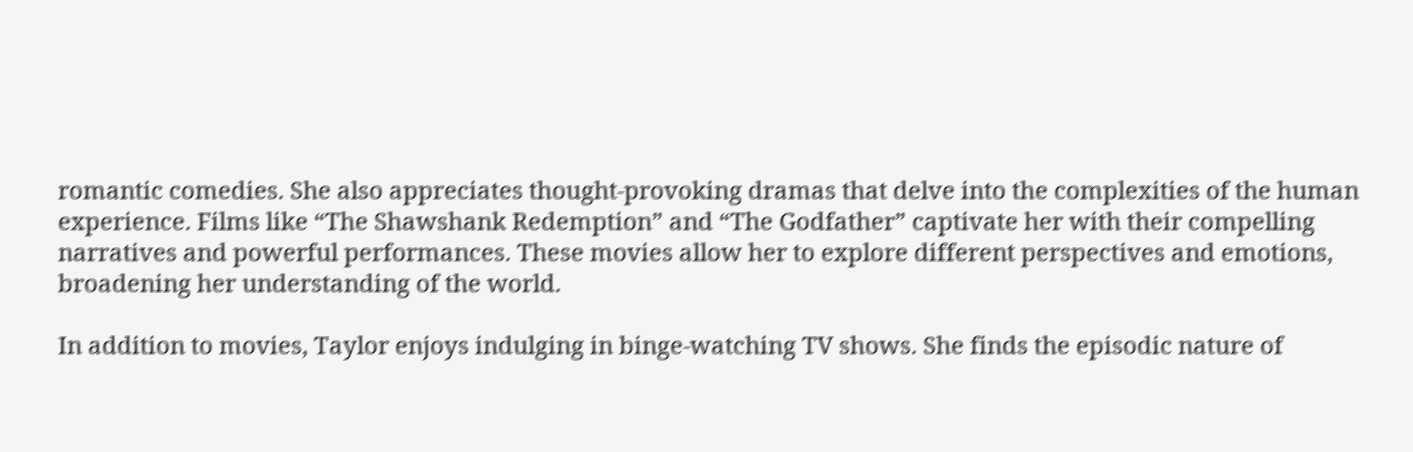romantic comedies. She also appreciates thought-provoking dramas that delve into the complexities of the human experience. Films like “The Shawshank Redemption” and “The Godfather” captivate her with their compelling narratives and powerful performances. These movies allow her to explore different perspectives and emotions, broadening her understanding of the world.

In addition to movies, Taylor enjoys indulging in binge-watching TV shows. She finds the episodic nature of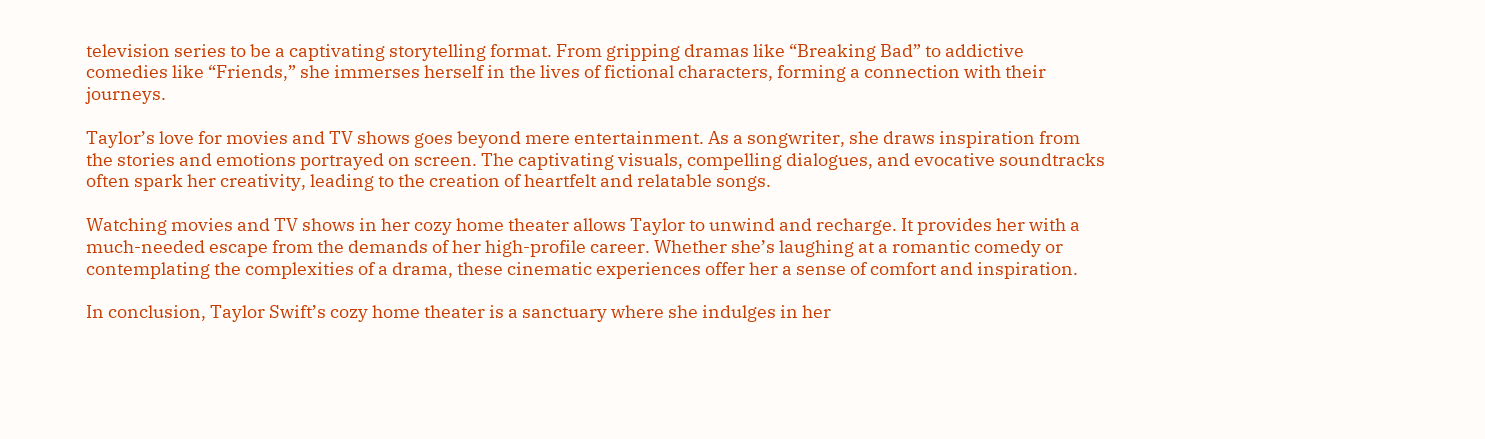television series to be a captivating storytelling format. From gripping dramas like “Breaking Bad” to addictive comedies like “Friends,” she immerses herself in the lives of fictional characters, forming a connection with their journeys.

Taylor’s love for movies and TV shows goes beyond mere entertainment. As a songwriter, she draws inspiration from the stories and emotions portrayed on screen. The captivating visuals, compelling dialogues, and evocative soundtracks often spark her creativity, leading to the creation of heartfelt and relatable songs.

Watching movies and TV shows in her cozy home theater allows Taylor to unwind and recharge. It provides her with a much-needed escape from the demands of her high-profile career. Whether she’s laughing at a romantic comedy or contemplating the complexities of a drama, these cinematic experiences offer her a sense of comfort and inspiration.

In conclusion, Taylor Swift’s cozy home theater is a sanctuary where she indulges in her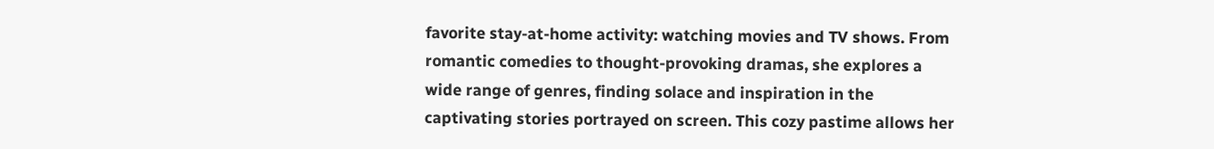favorite stay-at-home activity: watching movies and TV shows. From romantic comedies to thought-provoking dramas, she explores a wide range of genres, finding solace and inspiration in the captivating stories portrayed on screen. This cozy pastime allows her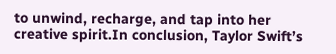to unwind, recharge, and tap into her creative spirit.In conclusion, Taylor Swift’s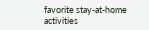favorite stay-at-home activities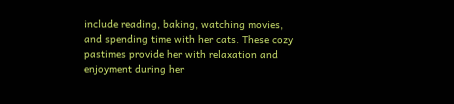include reading, baking, watching movies, and spending time with her cats. These cozy pastimes provide her with relaxation and enjoyment during her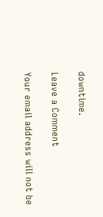downtime.

Leave a Comment

Your email address will not be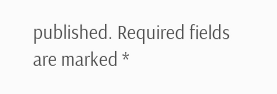published. Required fields are marked *